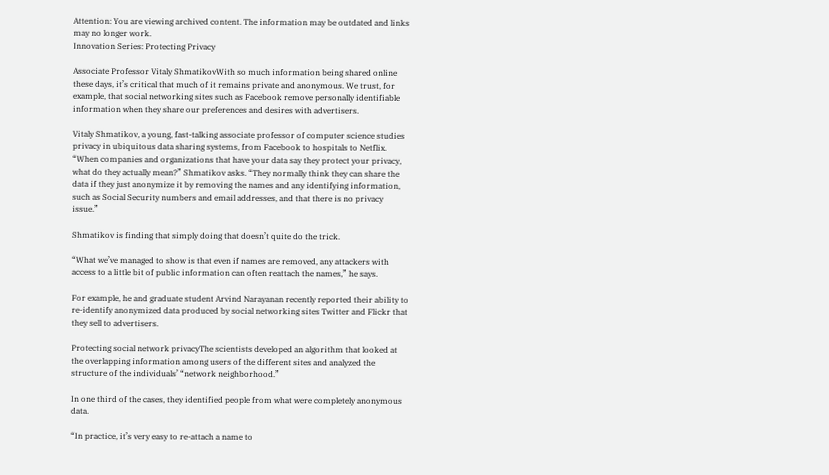Attention: You are viewing archived content. The information may be outdated and links may no longer work.
Innovation Series: Protecting Privacy

Associate Professor Vitaly ShmatikovWith so much information being shared online these days, it’s critical that much of it remains private and anonymous. We trust, for example, that social networking sites such as Facebook remove personally identifiable information when they share our preferences and desires with advertisers.

Vitaly Shmatikov, a young, fast-talking associate professor of computer science studies privacy in ubiquitous data sharing systems, from Facebook to hospitals to Netflix. “When companies and organizations that have your data say they protect your privacy, what do they actually mean?” Shmatikov asks. “They normally think they can share the data if they just anonymize it by removing the names and any identifying information, such as Social Security numbers and email addresses, and that there is no privacy issue.”

Shmatikov is finding that simply doing that doesn’t quite do the trick.

“What we’ve managed to show is that even if names are removed, any attackers with access to a little bit of public information can often reattach the names,” he says.

For example, he and graduate student Arvind Narayanan recently reported their ability to re-identify anonymized data produced by social networking sites Twitter and Flickr that they sell to advertisers.

Protecting social network privacyThe scientists developed an algorithm that looked at the overlapping information among users of the different sites and analyzed the structure of the individuals’ “network neighborhood.”

In one third of the cases, they identified people from what were completely anonymous data.

“In practice, it’s very easy to re-attach a name to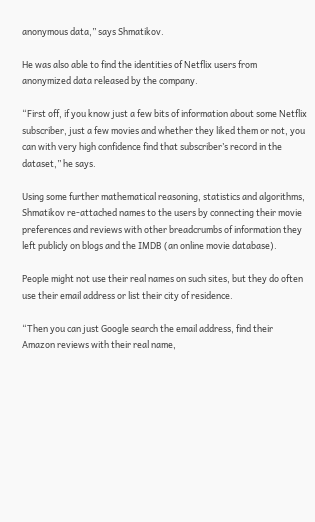anonymous data,” says Shmatikov.

He was also able to find the identities of Netflix users from anonymized data released by the company.

“First off, if you know just a few bits of information about some Netflix subscriber, just a few movies and whether they liked them or not, you can with very high confidence find that subscriber’s record in the dataset,” he says.

Using some further mathematical reasoning, statistics and algorithms, Shmatikov re-attached names to the users by connecting their movie preferences and reviews with other breadcrumbs of information they left publicly on blogs and the IMDB (an online movie database).

People might not use their real names on such sites, but they do often use their email address or list their city of residence.

“Then you can just Google search the email address, find their Amazon reviews with their real name,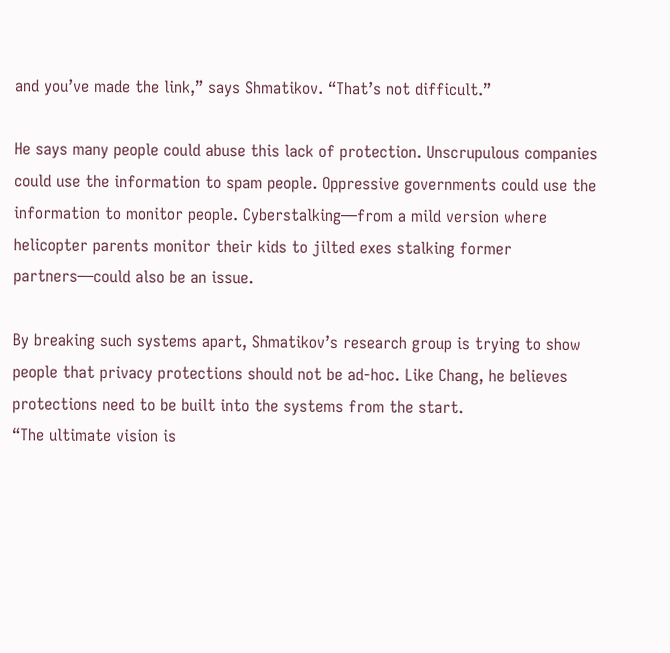and you’ve made the link,” says Shmatikov. “That’s not difficult.”

He says many people could abuse this lack of protection. Unscrupulous companies could use the information to spam people. Oppressive governments could use the information to monitor people. Cyberstalking—from a mild version where helicopter parents monitor their kids to jilted exes stalking former partners—could also be an issue.

By breaking such systems apart, Shmatikov’s research group is trying to show people that privacy protections should not be ad-hoc. Like Chang, he believes protections need to be built into the systems from the start.
“The ultimate vision is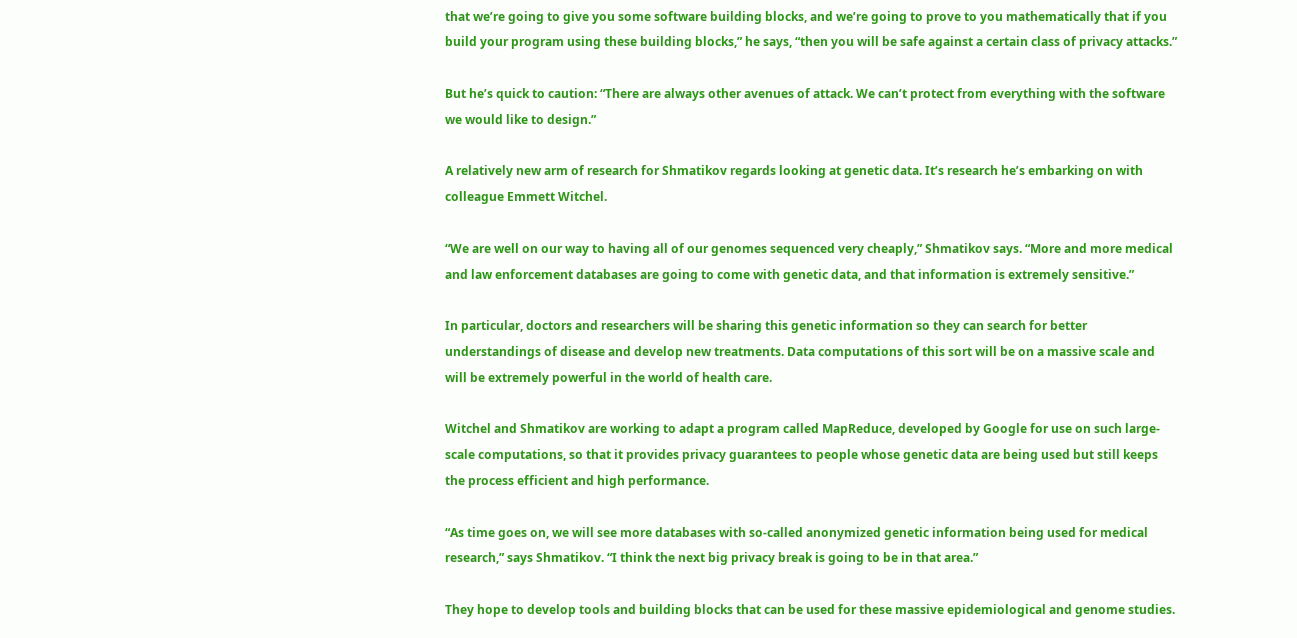that we’re going to give you some software building blocks, and we’re going to prove to you mathematically that if you build your program using these building blocks,” he says, “then you will be safe against a certain class of privacy attacks.”

But he’s quick to caution: “There are always other avenues of attack. We can’t protect from everything with the software we would like to design.”

A relatively new arm of research for Shmatikov regards looking at genetic data. It’s research he’s embarking on with colleague Emmett Witchel.

“We are well on our way to having all of our genomes sequenced very cheaply,” Shmatikov says. “More and more medical and law enforcement databases are going to come with genetic data, and that information is extremely sensitive.”

In particular, doctors and researchers will be sharing this genetic information so they can search for better understandings of disease and develop new treatments. Data computations of this sort will be on a massive scale and will be extremely powerful in the world of health care.

Witchel and Shmatikov are working to adapt a program called MapReduce, developed by Google for use on such large-scale computations, so that it provides privacy guarantees to people whose genetic data are being used but still keeps the process efficient and high performance.

“As time goes on, we will see more databases with so-called anonymized genetic information being used for medical research,” says Shmatikov. “I think the next big privacy break is going to be in that area.”

They hope to develop tools and building blocks that can be used for these massive epidemiological and genome studies.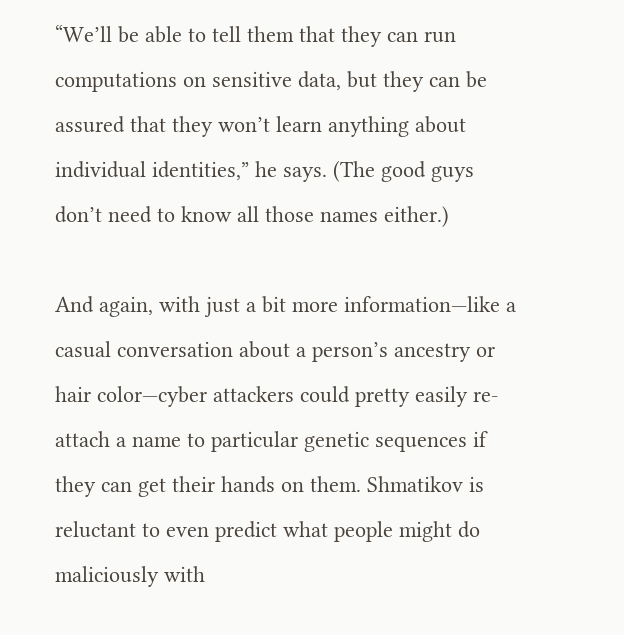“We’ll be able to tell them that they can run computations on sensitive data, but they can be assured that they won’t learn anything about individual identities,” he says. (The good guys don’t need to know all those names either.)

And again, with just a bit more information—like a casual conversation about a person’s ancestry or hair color—cyber attackers could pretty easily re-attach a name to particular genetic sequences if they can get their hands on them. Shmatikov is reluctant to even predict what people might do maliciously with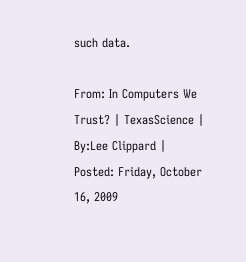such data.

From: In Computers We Trust? | TexasScience | By:Lee Clippard | Posted: Friday, October 16, 2009